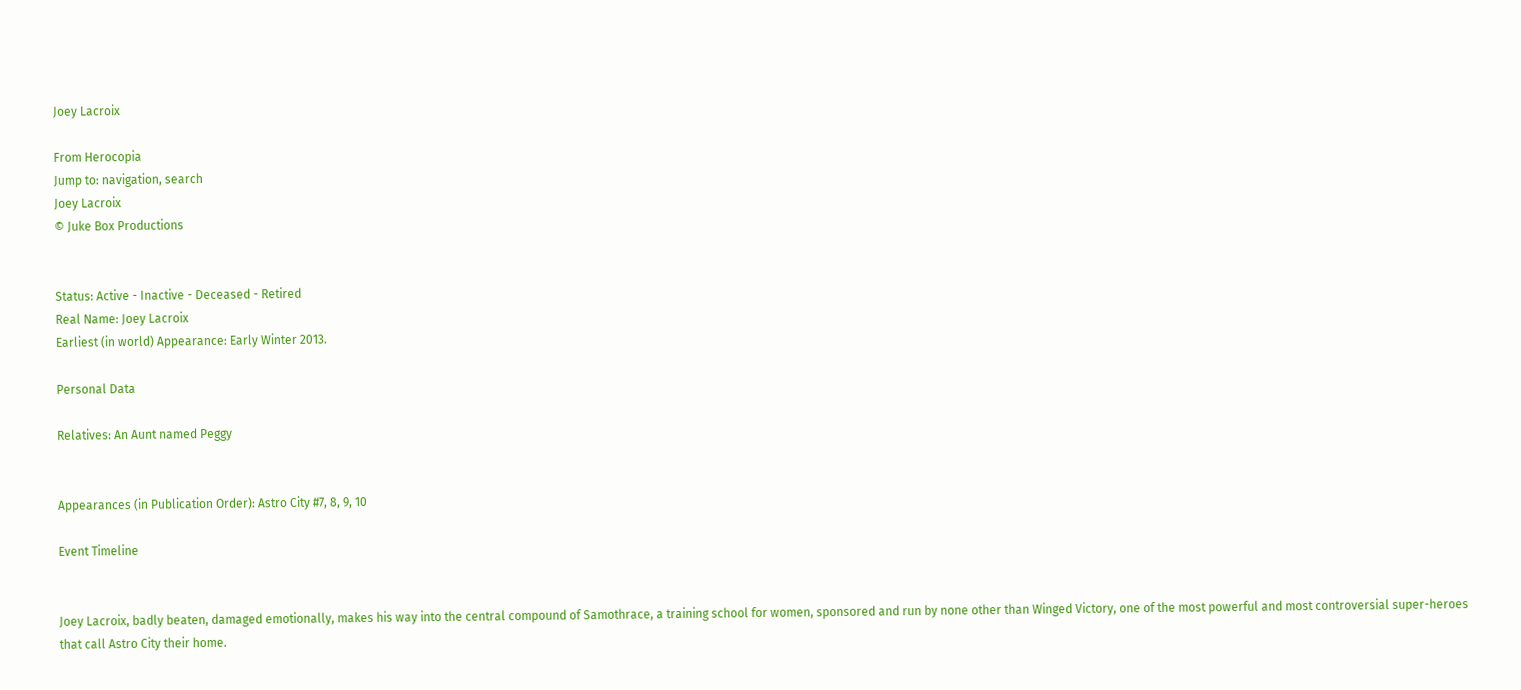Joey Lacroix

From Herocopia
Jump to: navigation, search
Joey Lacroix
© Juke Box Productions


Status: Active - Inactive - Deceased - Retired
Real Name: Joey Lacroix
Earliest (in world) Appearance: Early Winter 2013.

Personal Data

Relatives: An Aunt named Peggy


Appearances (in Publication Order): Astro City #7, 8, 9, 10

Event Timeline


Joey Lacroix, badly beaten, damaged emotionally, makes his way into the central compound of Samothrace, a training school for women, sponsored and run by none other than Winged Victory, one of the most powerful and most controversial super-heroes that call Astro City their home.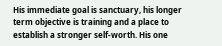His immediate goal is sanctuary, his longer term objective is training and a place to establish a stronger self-worth. His one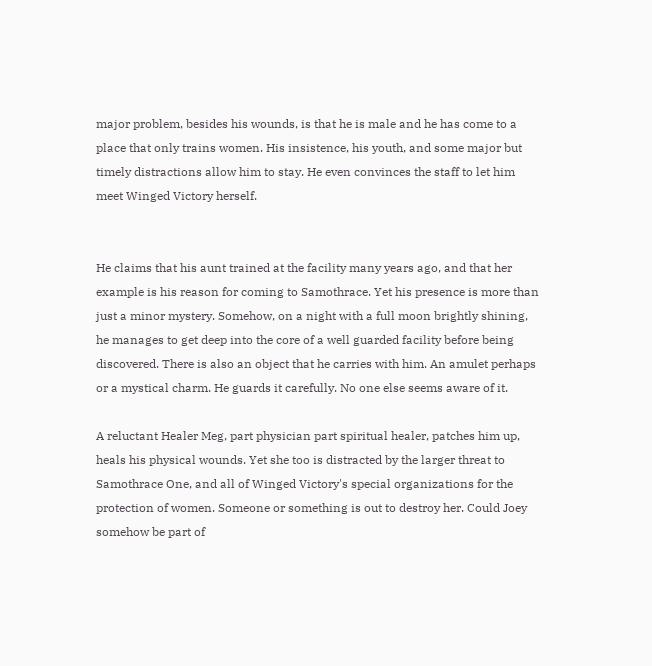major problem, besides his wounds, is that he is male and he has come to a place that only trains women. His insistence, his youth, and some major but timely distractions allow him to stay. He even convinces the staff to let him meet Winged Victory herself.


He claims that his aunt trained at the facility many years ago, and that her example is his reason for coming to Samothrace. Yet his presence is more than just a minor mystery. Somehow, on a night with a full moon brightly shining, he manages to get deep into the core of a well guarded facility before being discovered. There is also an object that he carries with him. An amulet perhaps or a mystical charm. He guards it carefully. No one else seems aware of it.

A reluctant Healer Meg, part physician part spiritual healer, patches him up, heals his physical wounds. Yet she too is distracted by the larger threat to Samothrace One, and all of Winged Victory's special organizations for the protection of women. Someone or something is out to destroy her. Could Joey somehow be part of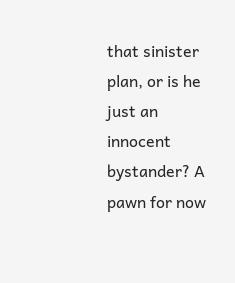that sinister plan, or is he just an innocent bystander? A pawn for now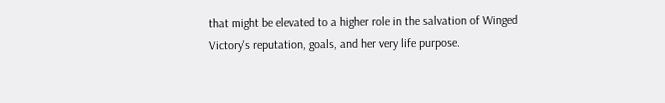that might be elevated to a higher role in the salvation of Winged Victory's reputation, goals, and her very life purpose.